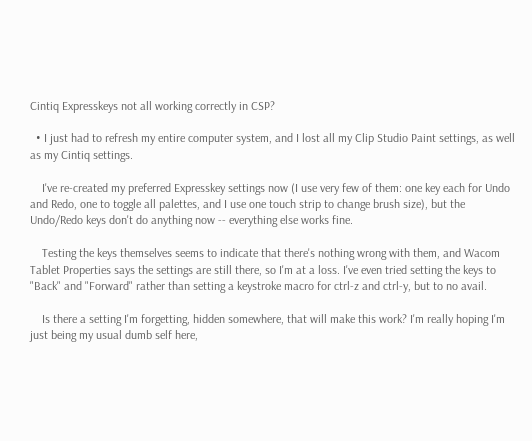Cintiq Expresskeys not all working correctly in CSP?

  • I just had to refresh my entire computer system, and I lost all my Clip Studio Paint settings, as well as my Cintiq settings.

    I've re-created my preferred Expresskey settings now (I use very few of them: one key each for Undo and Redo, one to toggle all palettes, and I use one touch strip to change brush size), but the Undo/Redo keys don't do anything now -- everything else works fine.

    Testing the keys themselves seems to indicate that there's nothing wrong with them, and Wacom Tablet Properties says the settings are still there, so I'm at a loss. I've even tried setting the keys to "Back" and "Forward" rather than setting a keystroke macro for ctrl-z and ctrl-y, but to no avail.

    Is there a setting I'm forgetting, hidden somewhere, that will make this work? I'm really hoping I'm just being my usual dumb self here,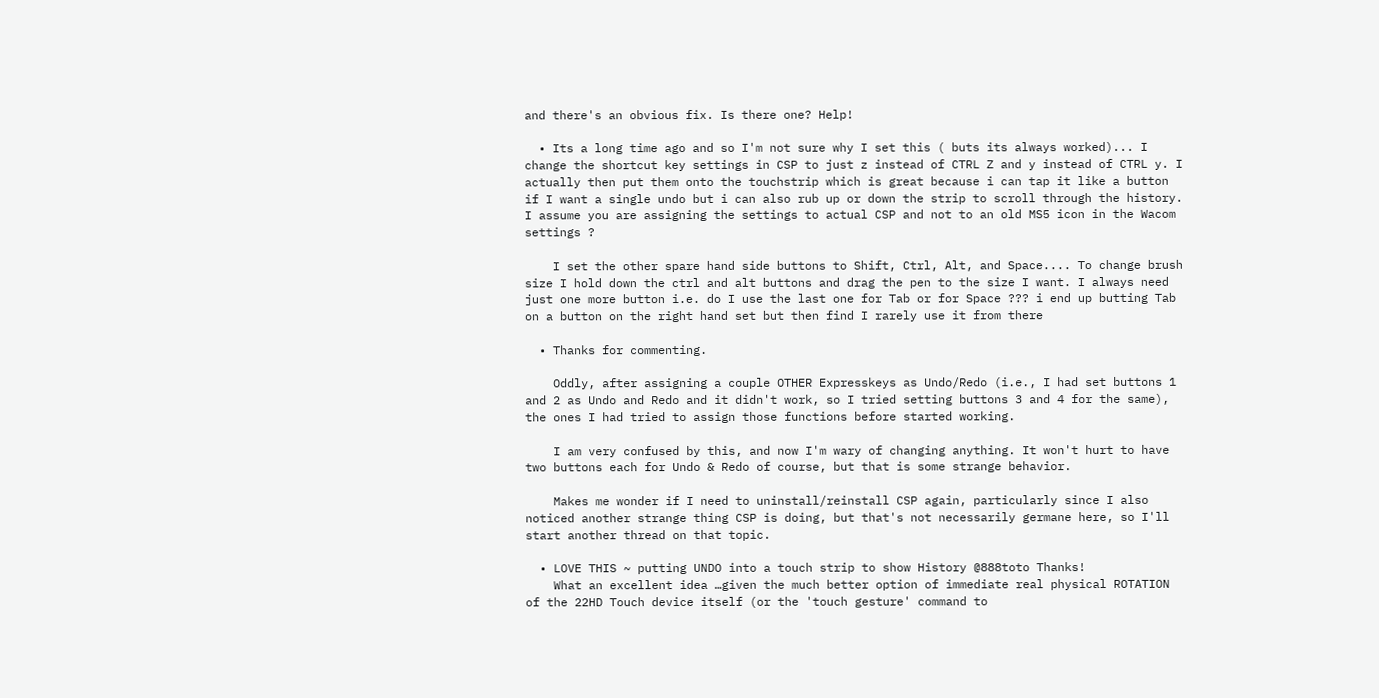and there's an obvious fix. Is there one? Help!

  • Its a long time ago and so I'm not sure why I set this ( buts its always worked)... I change the shortcut key settings in CSP to just z instead of CTRL Z and y instead of CTRL y. I actually then put them onto the touchstrip which is great because i can tap it like a button if I want a single undo but i can also rub up or down the strip to scroll through the history. I assume you are assigning the settings to actual CSP and not to an old MS5 icon in the Wacom settings ?

    I set the other spare hand side buttons to Shift, Ctrl, Alt, and Space.... To change brush size I hold down the ctrl and alt buttons and drag the pen to the size I want. I always need just one more button i.e. do I use the last one for Tab or for Space ??? i end up butting Tab on a button on the right hand set but then find I rarely use it from there

  • Thanks for commenting.

    Oddly, after assigning a couple OTHER Expresskeys as Undo/Redo (i.e., I had set buttons 1 and 2 as Undo and Redo and it didn't work, so I tried setting buttons 3 and 4 for the same), the ones I had tried to assign those functions before started working.

    I am very confused by this, and now I'm wary of changing anything. It won't hurt to have two buttons each for Undo & Redo of course, but that is some strange behavior.

    Makes me wonder if I need to uninstall/reinstall CSP again, particularly since I also noticed another strange thing CSP is doing, but that's not necessarily germane here, so I'll start another thread on that topic.

  • LOVE THIS ~ putting UNDO into a touch strip to show History @888toto Thanks!
    What an excellent idea …given the much better option of immediate real physical ROTATION of the 22HD Touch device itself (or the 'touch gesture' command to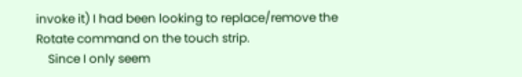invoke it) I had been looking to replace/remove the Rotate command on the touch strip.
    Since I only seem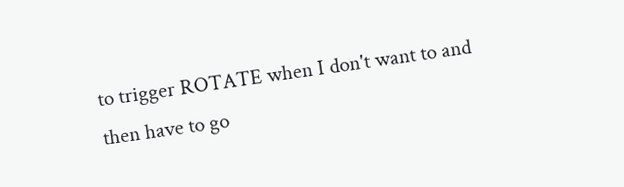to trigger ROTATE when I don't want to and then have to go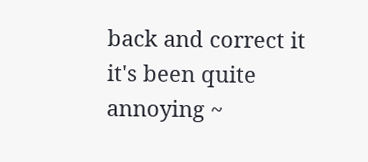back and correct it it's been quite annoying ~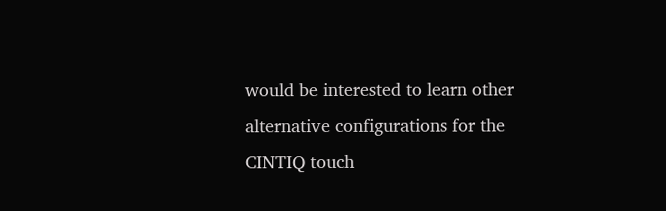would be interested to learn other alternative configurations for the CINTIQ touch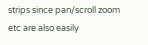strips since pan/scroll zoom etc are also easily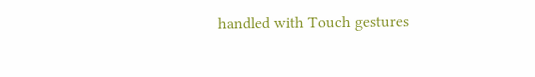handled with Touch gestures